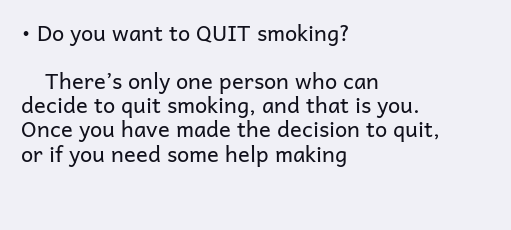• Do you want to QUIT smoking?

    There’s only one person who can decide to quit smoking, and that is you. Once you have made the decision to quit, or if you need some help making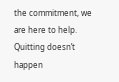the commitment, we are here to help. Quitting doesn’t happen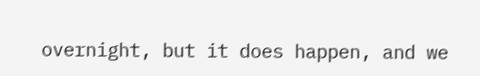overnight, but it does happen, and we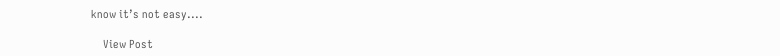know it’s not easy....

    View Post